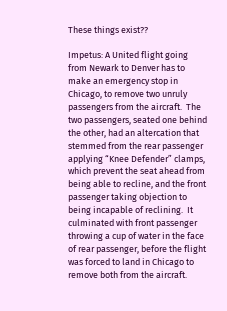These things exist??

Impetus: A United flight going from Newark to Denver has to make an emergency stop in Chicago, to remove two unruly passengers from the aircraft.  The two passengers, seated one behind the other, had an altercation that stemmed from the rear passenger applying “Knee Defender” clamps, which prevent the seat ahead from being able to recline, and the front passenger taking objection to being incapable of reclining.  It culminated with front passenger throwing a cup of water in the face of rear passenger, before the flight was forced to land in Chicago to remove both from the aircraft.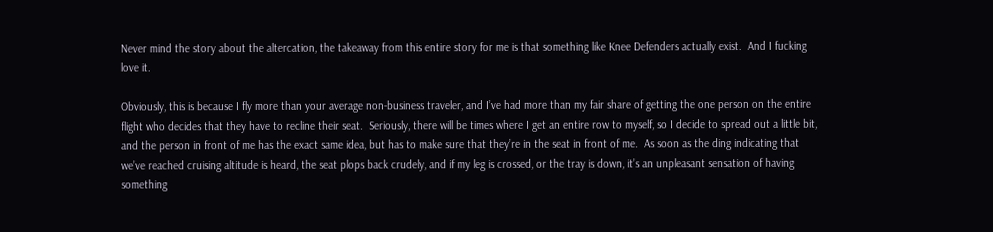Never mind the story about the altercation, the takeaway from this entire story for me is that something like Knee Defenders actually exist.  And I fucking love it.

Obviously, this is because I fly more than your average non-business traveler, and I’ve had more than my fair share of getting the one person on the entire flight who decides that they have to recline their seat.  Seriously, there will be times where I get an entire row to myself, so I decide to spread out a little bit, and the person in front of me has the exact same idea, but has to make sure that they’re in the seat in front of me.  As soon as the ding indicating that we’ve reached cruising altitude is heard, the seat plops back crudely, and if my leg is crossed, or the tray is down, it’s an unpleasant sensation of having something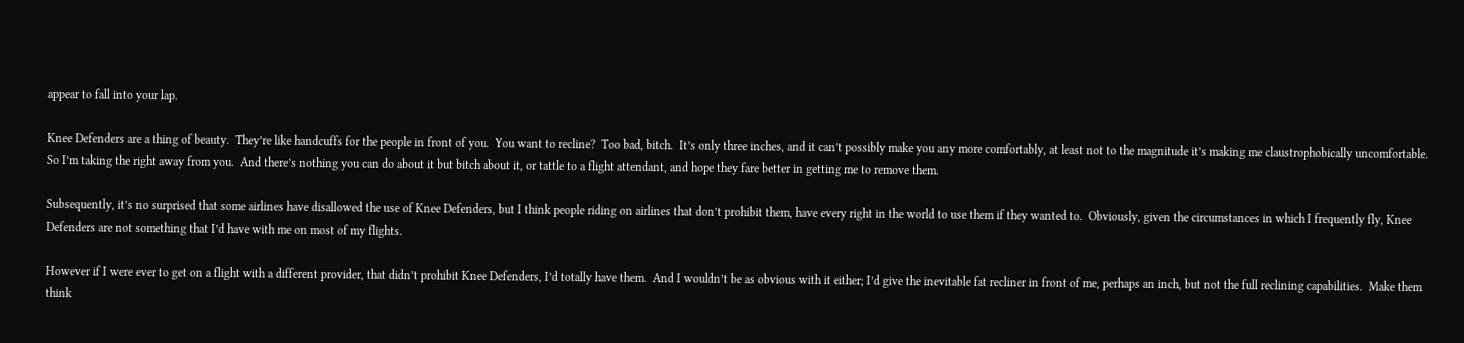appear to fall into your lap.

Knee Defenders are a thing of beauty.  They’re like handcuffs for the people in front of you.  You want to recline?  Too bad, bitch.  It’s only three inches, and it can’t possibly make you any more comfortably, at least not to the magnitude it’s making me claustrophobically uncomfortable.  So I’m taking the right away from you.  And there’s nothing you can do about it but bitch about it, or tattle to a flight attendant, and hope they fare better in getting me to remove them.

Subsequently, it’s no surprised that some airlines have disallowed the use of Knee Defenders, but I think people riding on airlines that don’t prohibit them, have every right in the world to use them if they wanted to.  Obviously, given the circumstances in which I frequently fly, Knee Defenders are not something that I’d have with me on most of my flights.

However if I were ever to get on a flight with a different provider, that didn’t prohibit Knee Defenders, I’d totally have them.  And I wouldn’t be as obvious with it either; I’d give the inevitable fat recliner in front of me, perhaps an inch, but not the full reclining capabilities.  Make them think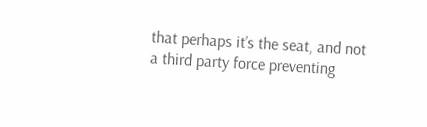that perhaps it’s the seat, and not a third party force preventing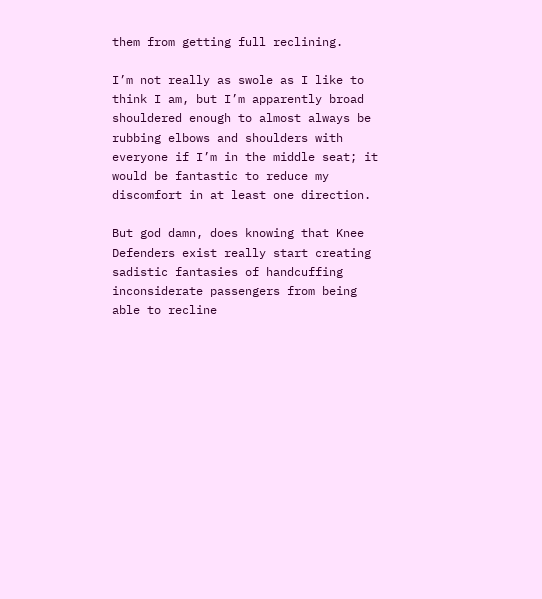them from getting full reclining.

I’m not really as swole as I like to think I am, but I’m apparently broad shouldered enough to almost always be rubbing elbows and shoulders with everyone if I’m in the middle seat; it would be fantastic to reduce my discomfort in at least one direction.

But god damn, does knowing that Knee Defenders exist really start creating sadistic fantasies of handcuffing inconsiderate passengers from being able to recline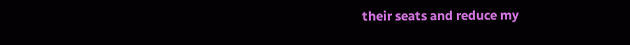their seats and reduce my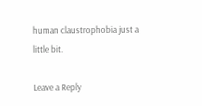human claustrophobia just a little bit.

Leave a Reply